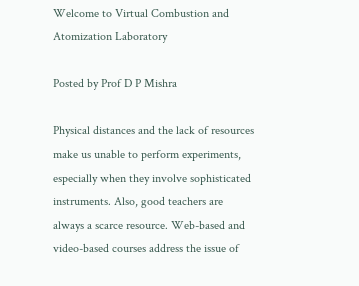Welcome to Virtual Combustion and Atomization Laboratory

Posted by Prof D P Mishra

Physical distances and the lack of resources make us unable to perform experiments, especially when they involve sophisticated instruments. Also, good teachers are always a scarce resource. Web-based and video-based courses address the issue of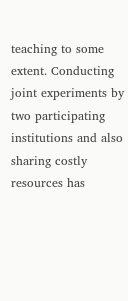teaching to some extent. Conducting joint experiments by two participating institutions and also sharing costly resources has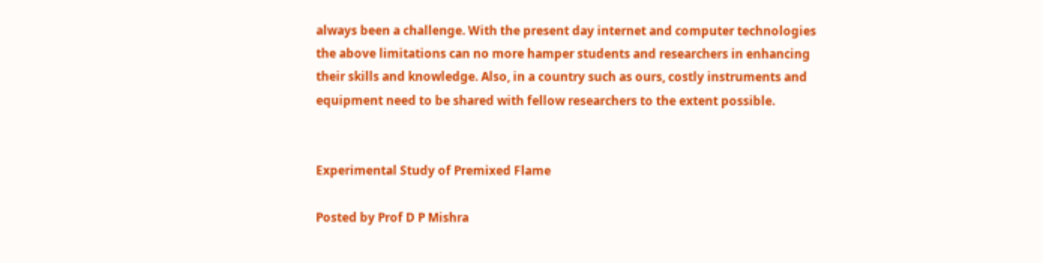always been a challenge. With the present day internet and computer technologies the above limitations can no more hamper students and researchers in enhancing their skills and knowledge. Also, in a country such as ours, costly instruments and equipment need to be shared with fellow researchers to the extent possible.


Experimental Study of Premixed Flame

Posted by Prof D P Mishra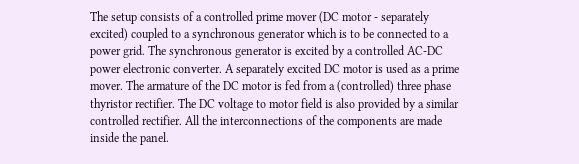The setup consists of a controlled prime mover (DC motor - separately excited) coupled to a synchronous generator which is to be connected to a power grid. The synchronous generator is excited by a controlled AC-DC power electronic converter. A separately excited DC motor is used as a prime mover. The armature of the DC motor is fed from a (controlled) three phase thyristor rectifier. The DC voltage to motor field is also provided by a similar controlled rectifier. All the interconnections of the components are made inside the panel.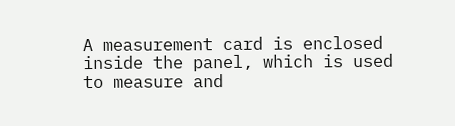A measurement card is enclosed inside the panel, which is used to measure and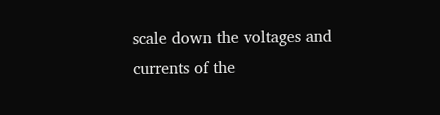scale down the voltages and currents of the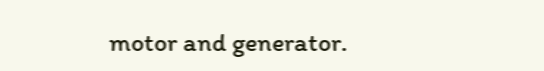motor and generator.